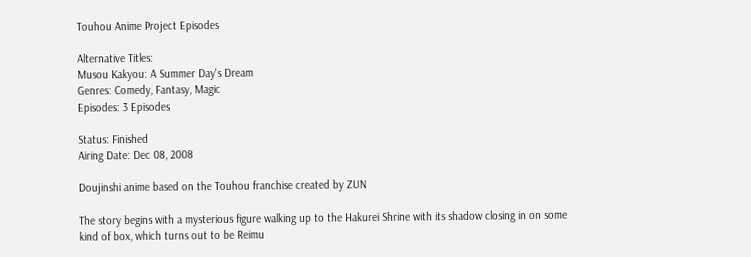Touhou Anime Project Episodes

Alternative Titles:
Musou Kakyou: A Summer Day's Dream
Genres: Comedy, Fantasy, Magic
Episodes: 3 Episodes

Status: Finished
Airing Date: Dec 08, 2008

Doujinshi anime based on the Touhou franchise created by ZUN

The story begins with a mysterious figure walking up to the Hakurei Shrine with its shadow closing in on some kind of box, which turns out to be Reimu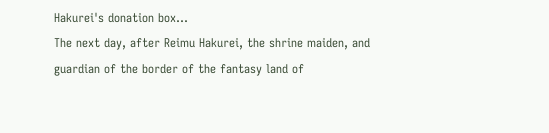Hakurei's donation box...
The next day, after Reimu Hakurei, the shrine maiden, and guardian of the border of the fantasy land of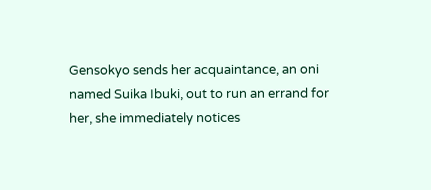Gensokyo sends her acquaintance, an oni named Suika Ibuki, out to run an errand for her, she immediately notices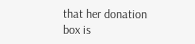that her donation box is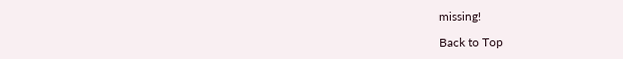missing!

Back to Top